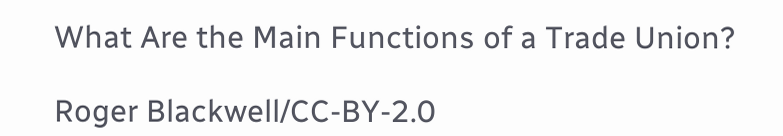What Are the Main Functions of a Trade Union?

Roger Blackwell/CC-BY-2.0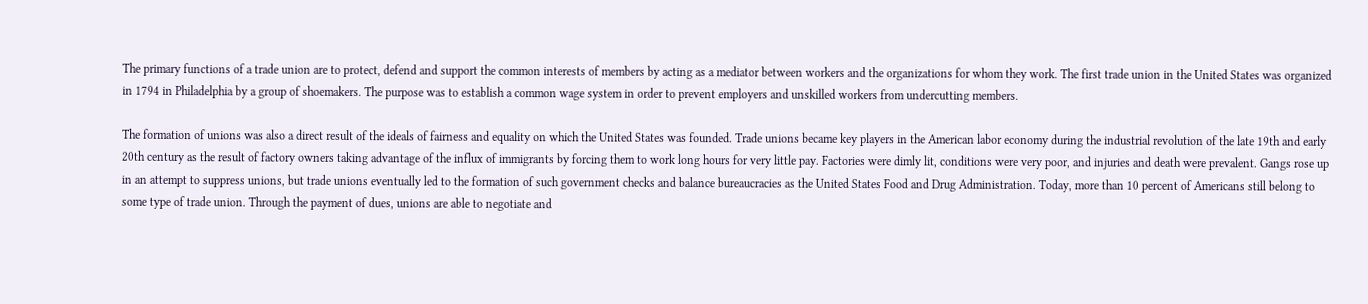The primary functions of a trade union are to protect, defend and support the common interests of members by acting as a mediator between workers and the organizations for whom they work. The first trade union in the United States was organized in 1794 in Philadelphia by a group of shoemakers. The purpose was to establish a common wage system in order to prevent employers and unskilled workers from undercutting members.

The formation of unions was also a direct result of the ideals of fairness and equality on which the United States was founded. Trade unions became key players in the American labor economy during the industrial revolution of the late 19th and early 20th century as the result of factory owners taking advantage of the influx of immigrants by forcing them to work long hours for very little pay. Factories were dimly lit, conditions were very poor, and injuries and death were prevalent. Gangs rose up in an attempt to suppress unions, but trade unions eventually led to the formation of such government checks and balance bureaucracies as the United States Food and Drug Administration. Today, more than 10 percent of Americans still belong to some type of trade union. Through the payment of dues, unions are able to negotiate and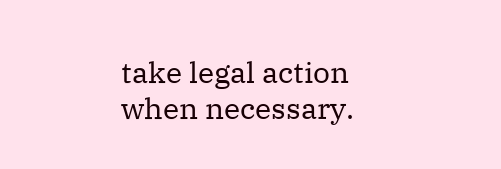take legal action when necessary.